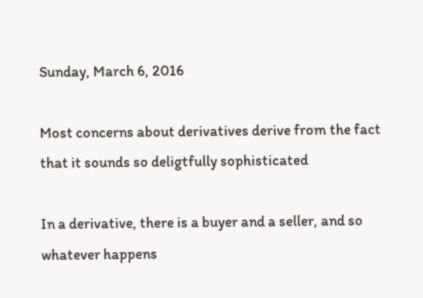Sunday, March 6, 2016

Most concerns about derivatives derive from the fact that it sounds so deligtfully sophisticated

In a derivative, there is a buyer and a seller, and so whatever happens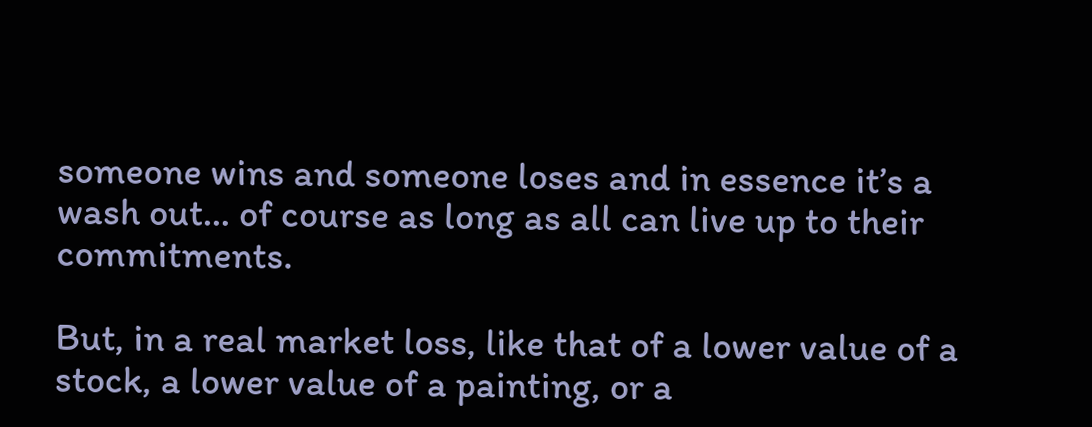someone wins and someone loses and in essence it’s a wash out… of course as long as all can live up to their commitments.

But, in a real market loss, like that of a lower value of a stock, a lower value of a painting, or a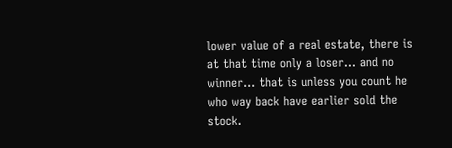lower value of a real estate, there is at that time only a loser… and no winner… that is unless you count he who way back have earlier sold the stock.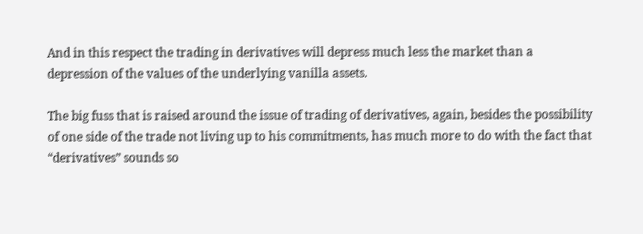And in this respect the trading in derivatives will depress much less the market than a depression of the values of the underlying vanilla assets.

The big fuss that is raised around the issue of trading of derivatives, again, besides the possibility of one side of the trade not living up to his commitments, has much more to do with the fact that “derivatives” sounds so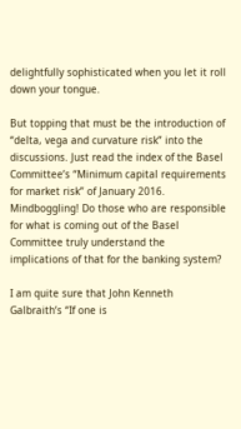delightfully sophisticated when you let it roll down your tongue.

But topping that must be the introduction of “delta, vega and curvature risk” into the discussions. Just read the index of the Basel Committee’s “Minimum capital requirements for market risk” of January 2016. Mindboggling! Do those who are responsible for what is coming out of the Basel Committee truly understand the implications of that for the banking system?

I am quite sure that John Kenneth Galbraith’s “If one is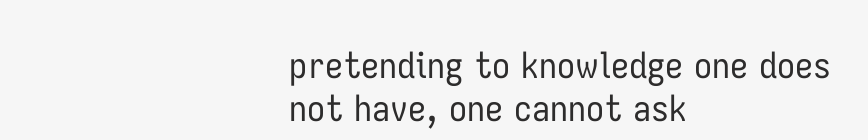pretending to knowledge one does not have, one cannot ask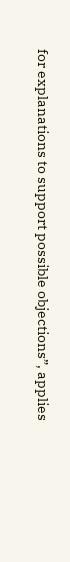for explanations to support possible objections”, applies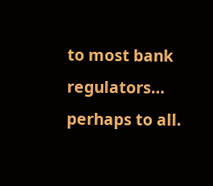to most bank regulators… perhaps to all.